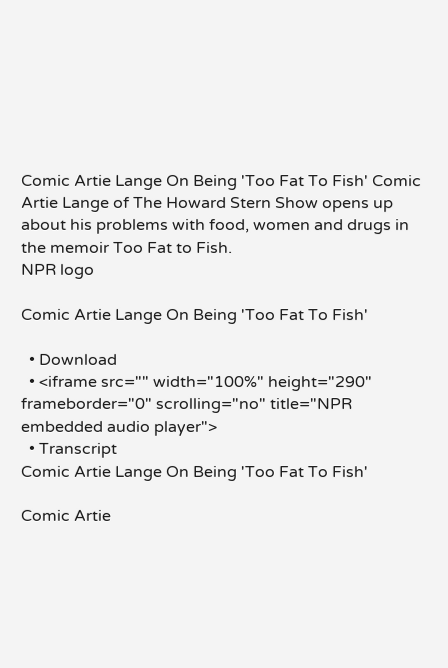Comic Artie Lange On Being 'Too Fat To Fish' Comic Artie Lange of The Howard Stern Show opens up about his problems with food, women and drugs in the memoir Too Fat to Fish.
NPR logo

Comic Artie Lange On Being 'Too Fat To Fish'

  • Download
  • <iframe src="" width="100%" height="290" frameborder="0" scrolling="no" title="NPR embedded audio player">
  • Transcript
Comic Artie Lange On Being 'Too Fat To Fish'

Comic Artie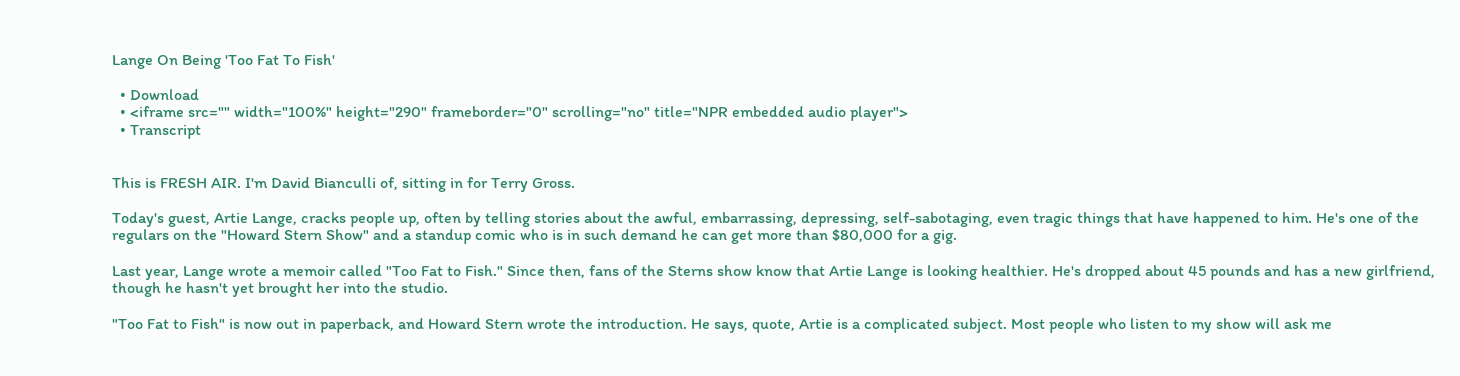Lange On Being 'Too Fat To Fish'

  • Download
  • <iframe src="" width="100%" height="290" frameborder="0" scrolling="no" title="NPR embedded audio player">
  • Transcript


This is FRESH AIR. I'm David Bianculli of, sitting in for Terry Gross.

Today's guest, Artie Lange, cracks people up, often by telling stories about the awful, embarrassing, depressing, self-sabotaging, even tragic things that have happened to him. He's one of the regulars on the "Howard Stern Show" and a standup comic who is in such demand he can get more than $80,000 for a gig.

Last year, Lange wrote a memoir called "Too Fat to Fish." Since then, fans of the Sterns show know that Artie Lange is looking healthier. He's dropped about 45 pounds and has a new girlfriend, though he hasn't yet brought her into the studio.

"Too Fat to Fish" is now out in paperback, and Howard Stern wrote the introduction. He says, quote, Artie is a complicated subject. Most people who listen to my show will ask me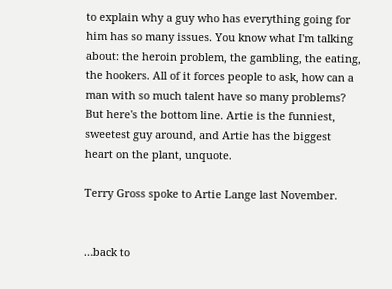to explain why a guy who has everything going for him has so many issues. You know what I'm talking about: the heroin problem, the gambling, the eating, the hookers. All of it forces people to ask, how can a man with so much talent have so many problems? But here's the bottom line. Artie is the funniest, sweetest guy around, and Artie has the biggest heart on the plant, unquote.

Terry Gross spoke to Artie Lange last November.


…back to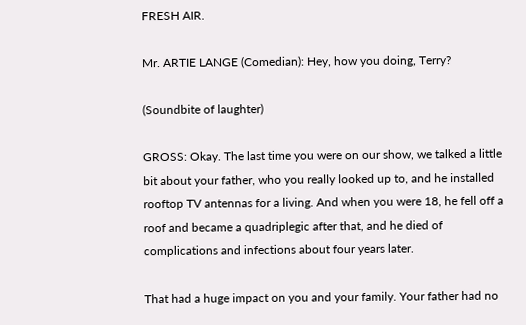FRESH AIR.

Mr. ARTIE LANGE (Comedian): Hey, how you doing, Terry?

(Soundbite of laughter)

GROSS: Okay. The last time you were on our show, we talked a little bit about your father, who you really looked up to, and he installed rooftop TV antennas for a living. And when you were 18, he fell off a roof and became a quadriplegic after that, and he died of complications and infections about four years later.

That had a huge impact on you and your family. Your father had no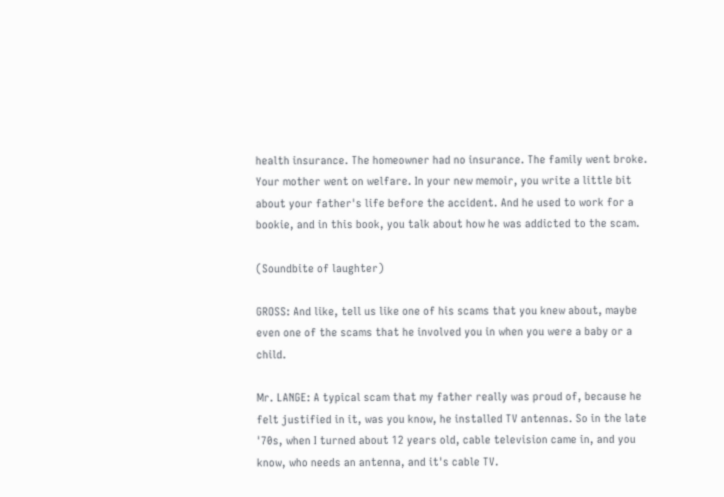health insurance. The homeowner had no insurance. The family went broke. Your mother went on welfare. In your new memoir, you write a little bit about your father's life before the accident. And he used to work for a bookie, and in this book, you talk about how he was addicted to the scam.

(Soundbite of laughter)

GROSS: And like, tell us like one of his scams that you knew about, maybe even one of the scams that he involved you in when you were a baby or a child.

Mr. LANGE: A typical scam that my father really was proud of, because he felt justified in it, was you know, he installed TV antennas. So in the late '70s, when I turned about 12 years old, cable television came in, and you know, who needs an antenna, and it's cable TV.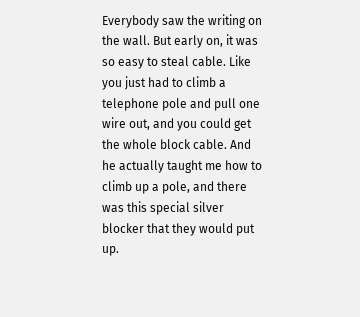Everybody saw the writing on the wall. But early on, it was so easy to steal cable. Like you just had to climb a telephone pole and pull one wire out, and you could get the whole block cable. And he actually taught me how to climb up a pole, and there was this special silver blocker that they would put up.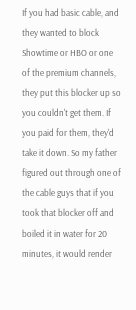If you had basic cable, and they wanted to block Showtime or HBO or one of the premium channels, they put this blocker up so you couldn't get them. If you paid for them, they'd take it down. So my father figured out through one of the cable guys that if you took that blocker off and boiled it in water for 20 minutes, it would render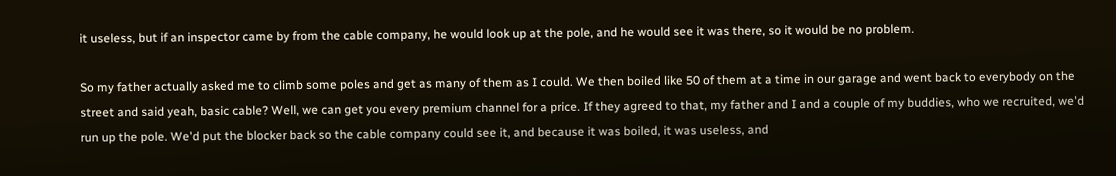it useless, but if an inspector came by from the cable company, he would look up at the pole, and he would see it was there, so it would be no problem.

So my father actually asked me to climb some poles and get as many of them as I could. We then boiled like 50 of them at a time in our garage and went back to everybody on the street and said yeah, basic cable? Well, we can get you every premium channel for a price. If they agreed to that, my father and I and a couple of my buddies, who we recruited, we'd run up the pole. We'd put the blocker back so the cable company could see it, and because it was boiled, it was useless, and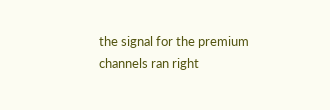the signal for the premium channels ran right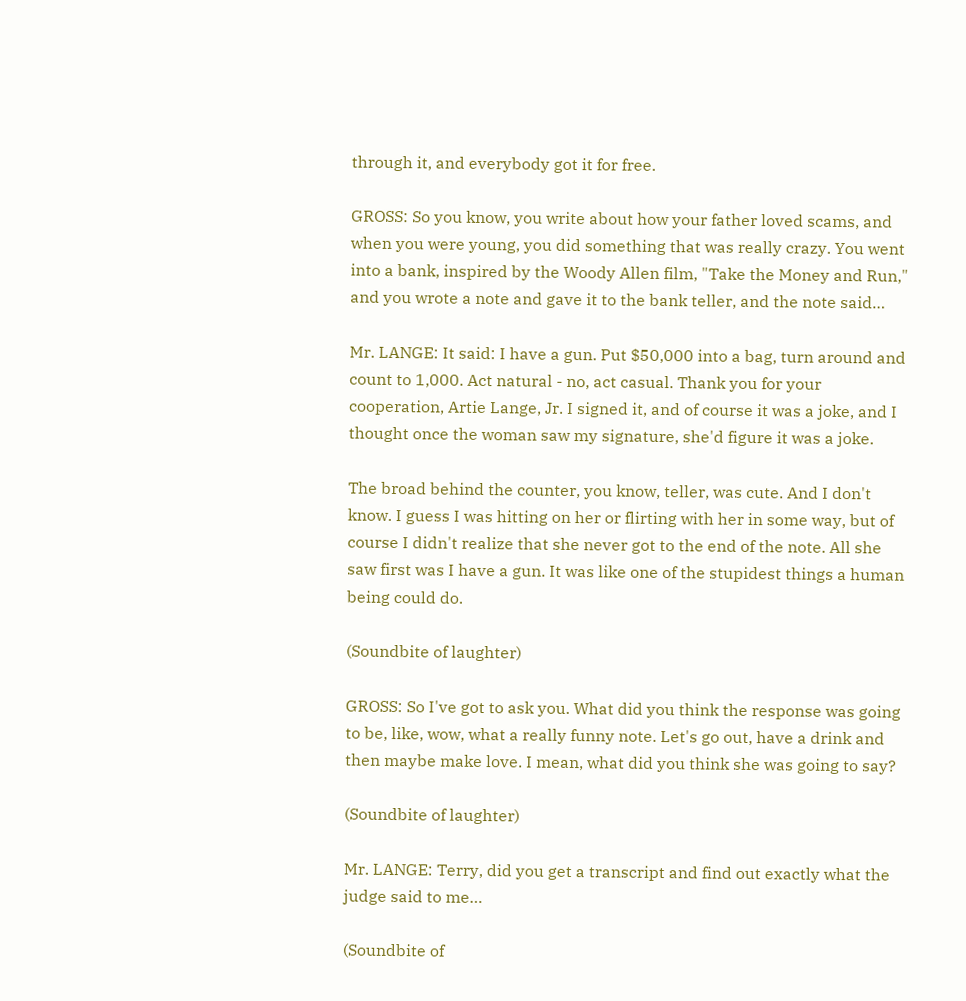through it, and everybody got it for free.

GROSS: So you know, you write about how your father loved scams, and when you were young, you did something that was really crazy. You went into a bank, inspired by the Woody Allen film, "Take the Money and Run," and you wrote a note and gave it to the bank teller, and the note said…

Mr. LANGE: It said: I have a gun. Put $50,000 into a bag, turn around and count to 1,000. Act natural - no, act casual. Thank you for your cooperation, Artie Lange, Jr. I signed it, and of course it was a joke, and I thought once the woman saw my signature, she'd figure it was a joke.

The broad behind the counter, you know, teller, was cute. And I don't know. I guess I was hitting on her or flirting with her in some way, but of course I didn't realize that she never got to the end of the note. All she saw first was I have a gun. It was like one of the stupidest things a human being could do.

(Soundbite of laughter)

GROSS: So I've got to ask you. What did you think the response was going to be, like, wow, what a really funny note. Let's go out, have a drink and then maybe make love. I mean, what did you think she was going to say?

(Soundbite of laughter)

Mr. LANGE: Terry, did you get a transcript and find out exactly what the judge said to me…

(Soundbite of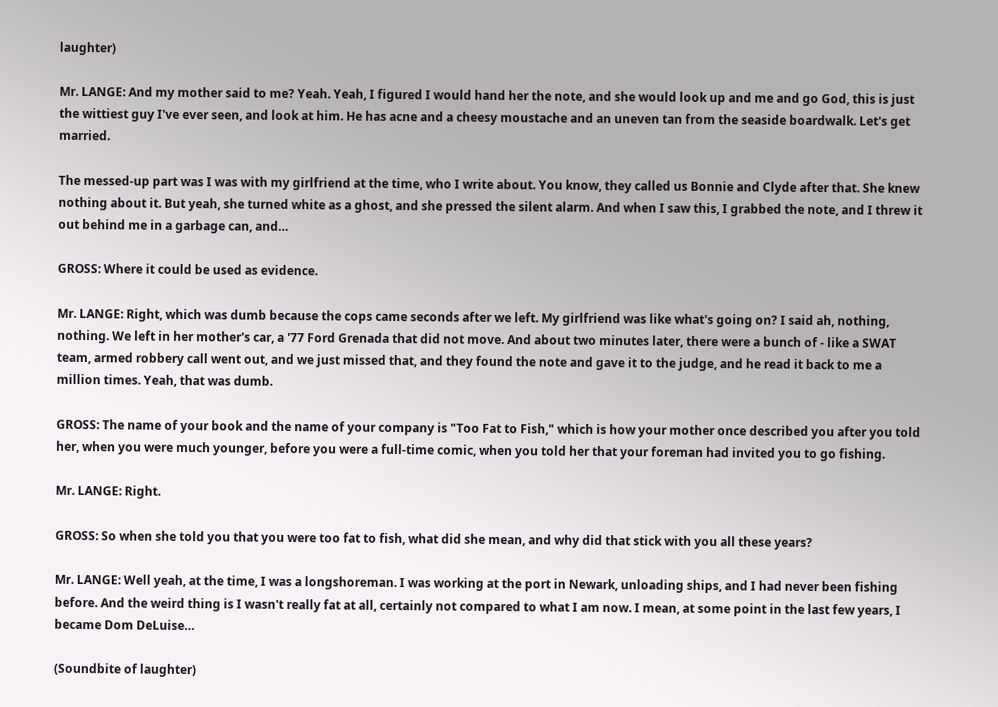laughter)

Mr. LANGE: And my mother said to me? Yeah. Yeah, I figured I would hand her the note, and she would look up and me and go God, this is just the wittiest guy I've ever seen, and look at him. He has acne and a cheesy moustache and an uneven tan from the seaside boardwalk. Let's get married.

The messed-up part was I was with my girlfriend at the time, who I write about. You know, they called us Bonnie and Clyde after that. She knew nothing about it. But yeah, she turned white as a ghost, and she pressed the silent alarm. And when I saw this, I grabbed the note, and I threw it out behind me in a garbage can, and…

GROSS: Where it could be used as evidence.

Mr. LANGE: Right, which was dumb because the cops came seconds after we left. My girlfriend was like what's going on? I said ah, nothing, nothing. We left in her mother's car, a '77 Ford Grenada that did not move. And about two minutes later, there were a bunch of - like a SWAT team, armed robbery call went out, and we just missed that, and they found the note and gave it to the judge, and he read it back to me a million times. Yeah, that was dumb.

GROSS: The name of your book and the name of your company is "Too Fat to Fish," which is how your mother once described you after you told her, when you were much younger, before you were a full-time comic, when you told her that your foreman had invited you to go fishing.

Mr. LANGE: Right.

GROSS: So when she told you that you were too fat to fish, what did she mean, and why did that stick with you all these years?

Mr. LANGE: Well yeah, at the time, I was a longshoreman. I was working at the port in Newark, unloading ships, and I had never been fishing before. And the weird thing is I wasn't really fat at all, certainly not compared to what I am now. I mean, at some point in the last few years, I became Dom DeLuise…

(Soundbite of laughter)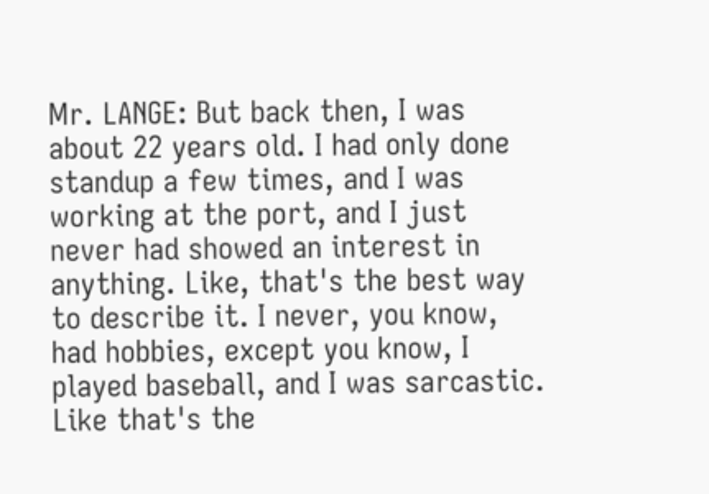Mr. LANGE: But back then, I was about 22 years old. I had only done standup a few times, and I was working at the port, and I just never had showed an interest in anything. Like, that's the best way to describe it. I never, you know, had hobbies, except you know, I played baseball, and I was sarcastic. Like that's the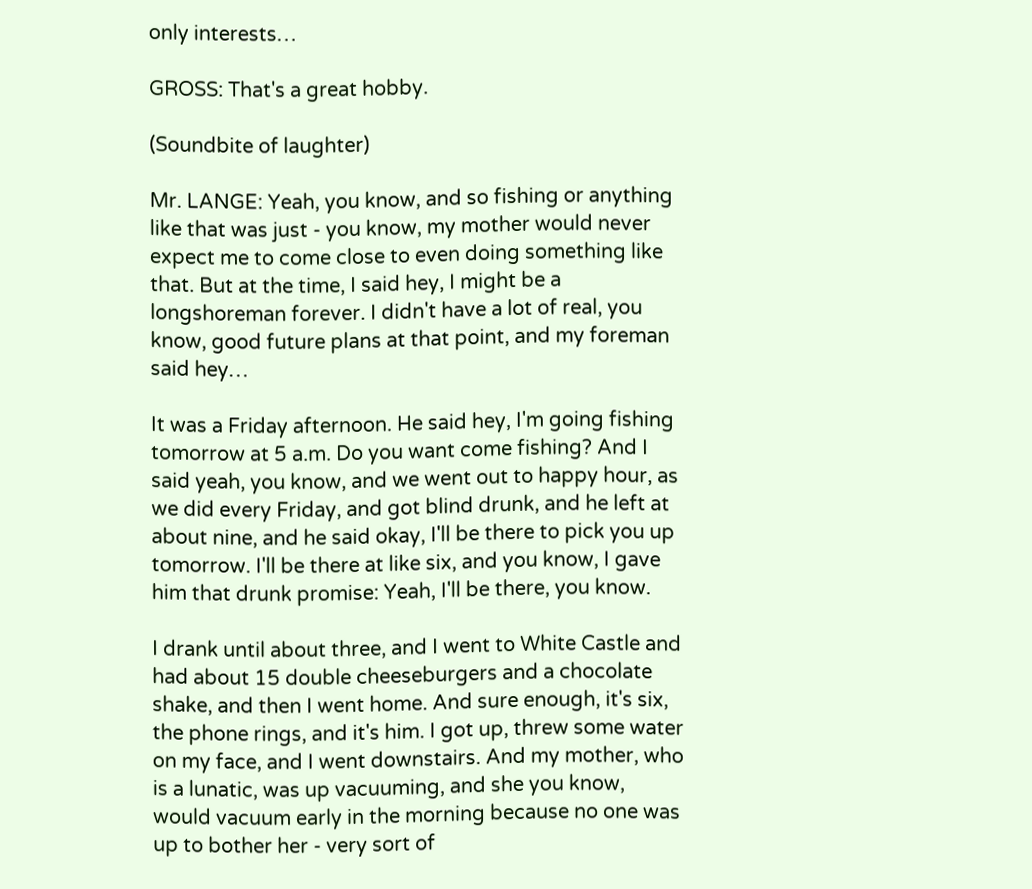only interests…

GROSS: That's a great hobby.

(Soundbite of laughter)

Mr. LANGE: Yeah, you know, and so fishing or anything like that was just - you know, my mother would never expect me to come close to even doing something like that. But at the time, I said hey, I might be a longshoreman forever. I didn't have a lot of real, you know, good future plans at that point, and my foreman said hey…

It was a Friday afternoon. He said hey, I'm going fishing tomorrow at 5 a.m. Do you want come fishing? And I said yeah, you know, and we went out to happy hour, as we did every Friday, and got blind drunk, and he left at about nine, and he said okay, I'll be there to pick you up tomorrow. I'll be there at like six, and you know, I gave him that drunk promise: Yeah, I'll be there, you know.

I drank until about three, and I went to White Castle and had about 15 double cheeseburgers and a chocolate shake, and then I went home. And sure enough, it's six, the phone rings, and it's him. I got up, threw some water on my face, and I went downstairs. And my mother, who is a lunatic, was up vacuuming, and she you know, would vacuum early in the morning because no one was up to bother her - very sort of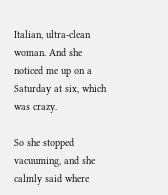Italian, ultra-clean woman. And she noticed me up on a Saturday at six, which was crazy.

So she stopped vacuuming, and she calmly said where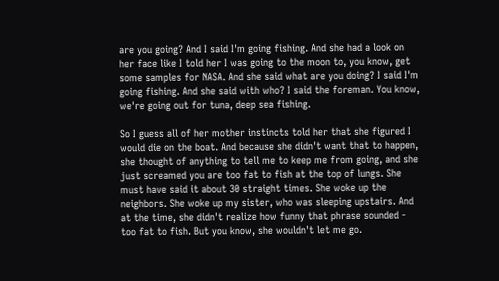are you going? And I said I'm going fishing. And she had a look on her face like I told her I was going to the moon to, you know, get some samples for NASA. And she said what are you doing? I said I'm going fishing. And she said with who? I said the foreman. You know, we're going out for tuna, deep sea fishing.

So I guess all of her mother instincts told her that she figured I would die on the boat. And because she didn't want that to happen, she thought of anything to tell me to keep me from going, and she just screamed you are too fat to fish at the top of lungs. She must have said it about 30 straight times. She woke up the neighbors. She woke up my sister, who was sleeping upstairs. And at the time, she didn't realize how funny that phrase sounded - too fat to fish. But you know, she wouldn't let me go.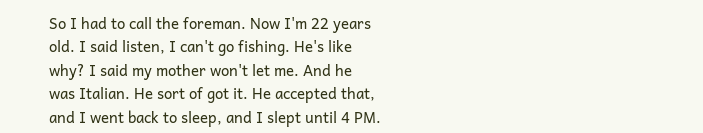So I had to call the foreman. Now I'm 22 years old. I said listen, I can't go fishing. He's like why? I said my mother won't let me. And he was Italian. He sort of got it. He accepted that, and I went back to sleep, and I slept until 4 PM.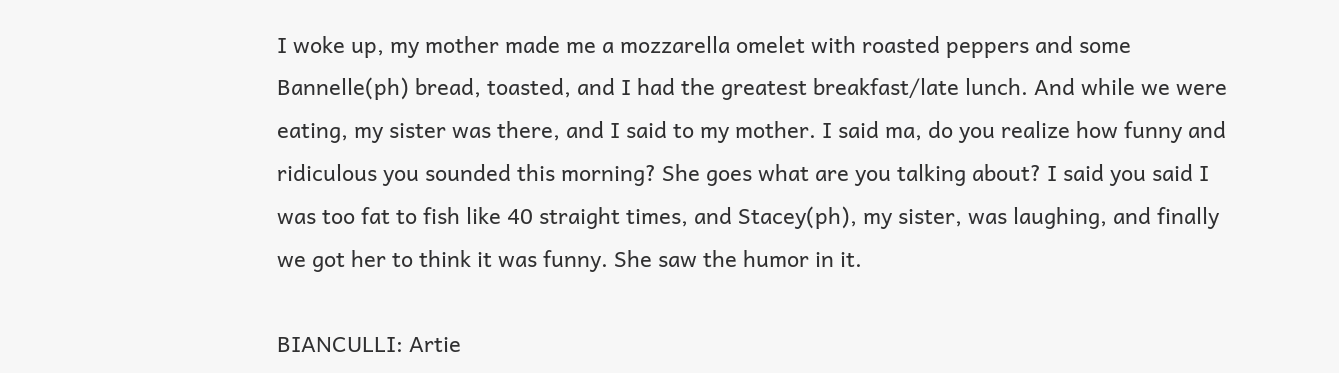I woke up, my mother made me a mozzarella omelet with roasted peppers and some Bannelle(ph) bread, toasted, and I had the greatest breakfast/late lunch. And while we were eating, my sister was there, and I said to my mother. I said ma, do you realize how funny and ridiculous you sounded this morning? She goes what are you talking about? I said you said I was too fat to fish like 40 straight times, and Stacey(ph), my sister, was laughing, and finally we got her to think it was funny. She saw the humor in it.

BIANCULLI: Artie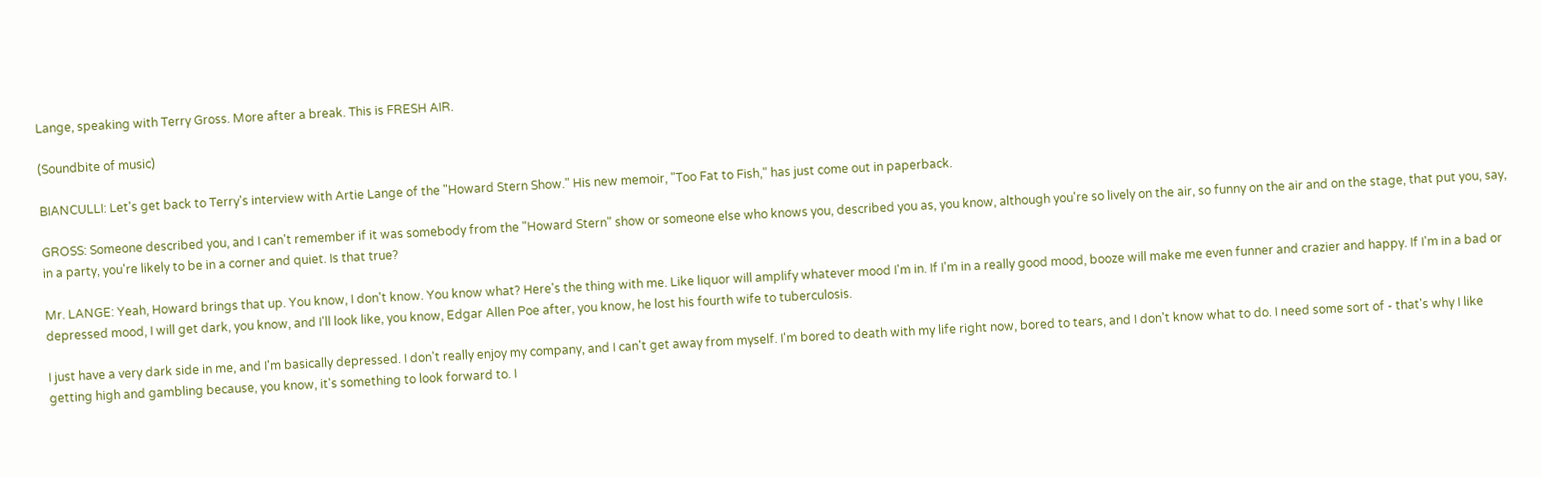Lange, speaking with Terry Gross. More after a break. This is FRESH AIR.

(Soundbite of music)

BIANCULLI: Let's get back to Terry's interview with Artie Lange of the "Howard Stern Show." His new memoir, "Too Fat to Fish," has just come out in paperback.

GROSS: Someone described you, and I can't remember if it was somebody from the "Howard Stern" show or someone else who knows you, described you as, you know, although you're so lively on the air, so funny on the air and on the stage, that put you, say, in a party, you're likely to be in a corner and quiet. Is that true?

Mr. LANGE: Yeah, Howard brings that up. You know, I don't know. You know what? Here's the thing with me. Like liquor will amplify whatever mood I'm in. If I'm in a really good mood, booze will make me even funner and crazier and happy. If I'm in a bad or depressed mood, I will get dark, you know, and I'll look like, you know, Edgar Allen Poe after, you know, he lost his fourth wife to tuberculosis.

I just have a very dark side in me, and I'm basically depressed. I don't really enjoy my company, and I can't get away from myself. I'm bored to death with my life right now, bored to tears, and I don't know what to do. I need some sort of - that's why I like getting high and gambling because, you know, it's something to look forward to. I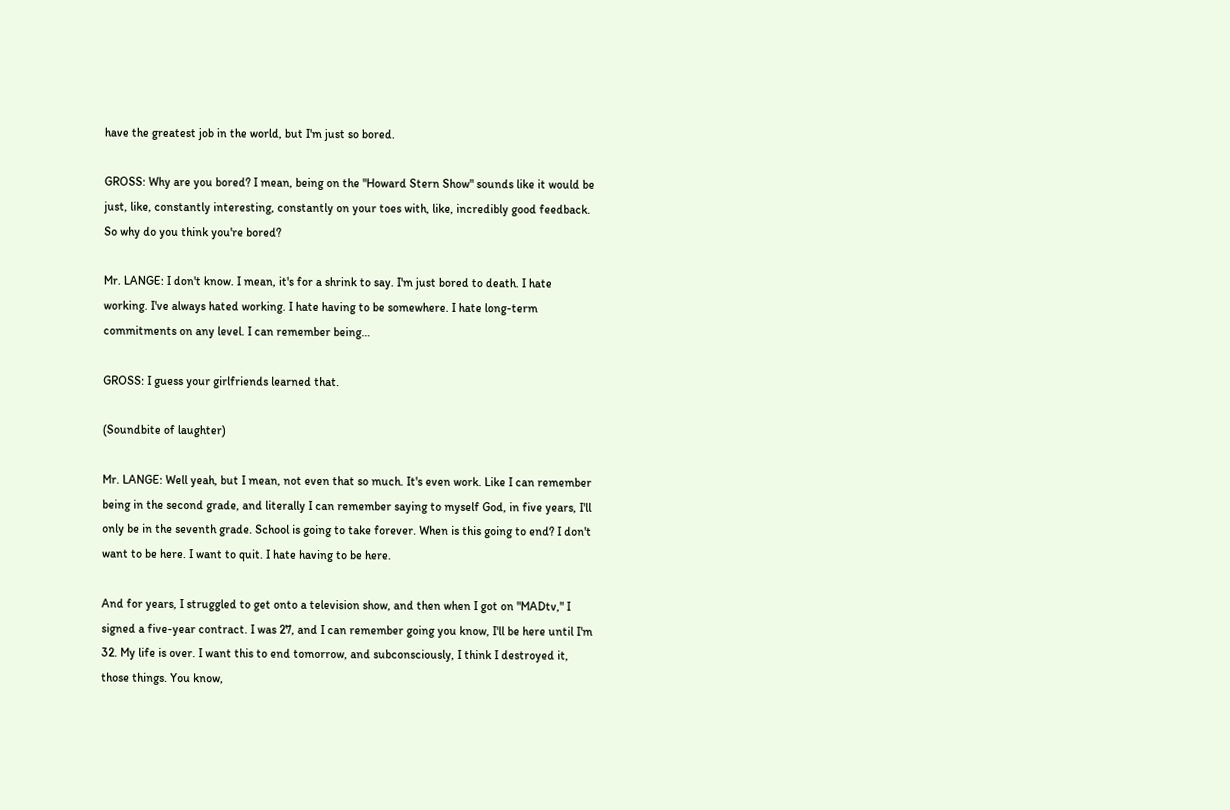have the greatest job in the world, but I'm just so bored.

GROSS: Why are you bored? I mean, being on the "Howard Stern Show" sounds like it would be just, like, constantly interesting, constantly on your toes with, like, incredibly good feedback. So why do you think you're bored?

Mr. LANGE: I don't know. I mean, it's for a shrink to say. I'm just bored to death. I hate working. I've always hated working. I hate having to be somewhere. I hate long-term commitments on any level. I can remember being…

GROSS: I guess your girlfriends learned that.

(Soundbite of laughter)

Mr. LANGE: Well yeah, but I mean, not even that so much. It's even work. Like I can remember being in the second grade, and literally I can remember saying to myself God, in five years, I'll only be in the seventh grade. School is going to take forever. When is this going to end? I don't want to be here. I want to quit. I hate having to be here.

And for years, I struggled to get onto a television show, and then when I got on "MADtv," I signed a five-year contract. I was 27, and I can remember going you know, I'll be here until I'm 32. My life is over. I want this to end tomorrow, and subconsciously, I think I destroyed it, those things. You know,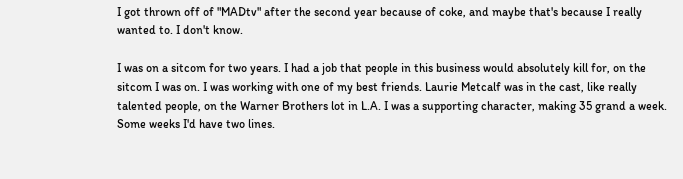I got thrown off of "MADtv" after the second year because of coke, and maybe that's because I really wanted to. I don't know.

I was on a sitcom for two years. I had a job that people in this business would absolutely kill for, on the sitcom I was on. I was working with one of my best friends. Laurie Metcalf was in the cast, like really talented people, on the Warner Brothers lot in L.A. I was a supporting character, making 35 grand a week. Some weeks I'd have two lines.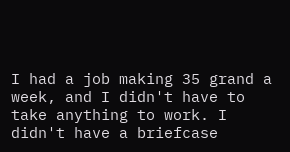I had a job making 35 grand a week, and I didn't have to take anything to work. I didn't have a briefcase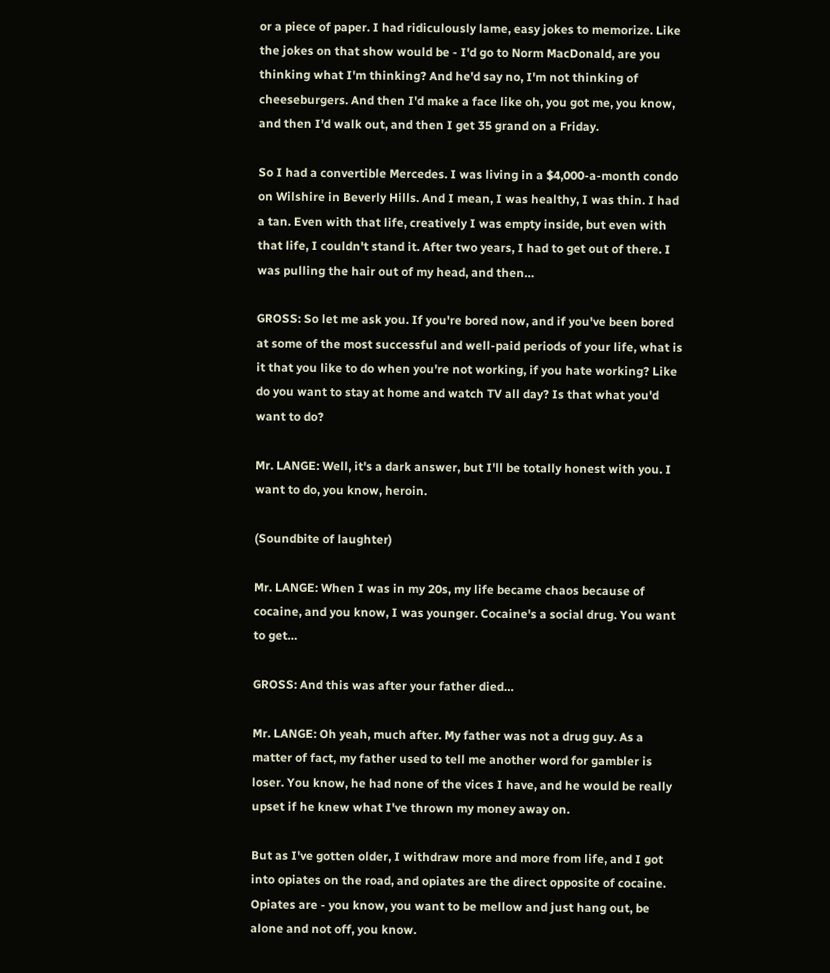or a piece of paper. I had ridiculously lame, easy jokes to memorize. Like the jokes on that show would be - I'd go to Norm MacDonald, are you thinking what I'm thinking? And he'd say no, I'm not thinking of cheeseburgers. And then I'd make a face like oh, you got me, you know, and then I'd walk out, and then I get 35 grand on a Friday.

So I had a convertible Mercedes. I was living in a $4,000-a-month condo on Wilshire in Beverly Hills. And I mean, I was healthy, I was thin. I had a tan. Even with that life, creatively I was empty inside, but even with that life, I couldn't stand it. After two years, I had to get out of there. I was pulling the hair out of my head, and then…

GROSS: So let me ask you. If you're bored now, and if you've been bored at some of the most successful and well-paid periods of your life, what is it that you like to do when you're not working, if you hate working? Like do you want to stay at home and watch TV all day? Is that what you'd want to do?

Mr. LANGE: Well, it's a dark answer, but I'll be totally honest with you. I want to do, you know, heroin.

(Soundbite of laughter)

Mr. LANGE: When I was in my 20s, my life became chaos because of cocaine, and you know, I was younger. Cocaine's a social drug. You want to get…

GROSS: And this was after your father died…

Mr. LANGE: Oh yeah, much after. My father was not a drug guy. As a matter of fact, my father used to tell me another word for gambler is loser. You know, he had none of the vices I have, and he would be really upset if he knew what I've thrown my money away on.

But as I've gotten older, I withdraw more and more from life, and I got into opiates on the road, and opiates are the direct opposite of cocaine. Opiates are - you know, you want to be mellow and just hang out, be alone and not off, you know.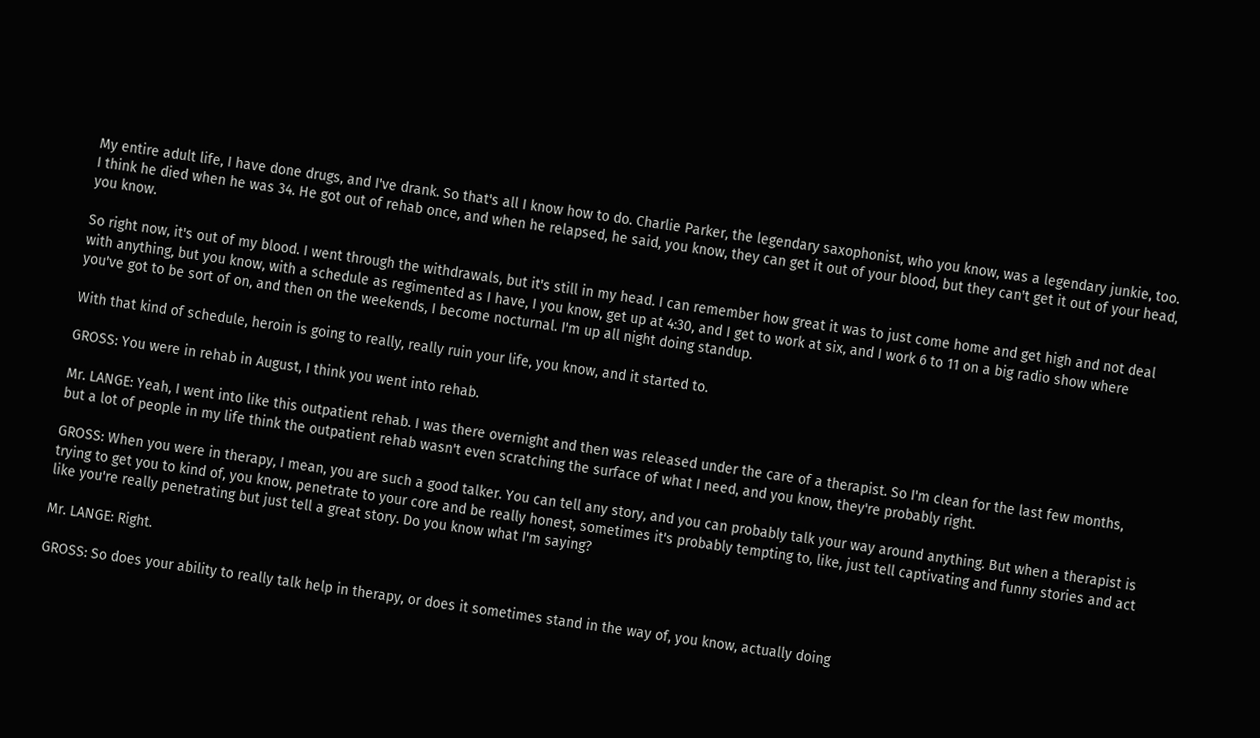My entire adult life, I have done drugs, and I've drank. So that's all I know how to do. Charlie Parker, the legendary saxophonist, who you know, was a legendary junkie, too. I think he died when he was 34. He got out of rehab once, and when he relapsed, he said, you know, they can get it out of your blood, but they can't get it out of your head, you know.

So right now, it's out of my blood. I went through the withdrawals, but it's still in my head. I can remember how great it was to just come home and get high and not deal with anything, but you know, with a schedule as regimented as I have, I you know, get up at 4:30, and I get to work at six, and I work 6 to 11 on a big radio show where you've got to be sort of on, and then on the weekends, I become nocturnal. I'm up all night doing standup.

With that kind of schedule, heroin is going to really, really ruin your life, you know, and it started to.

GROSS: You were in rehab in August, I think you went into rehab.

Mr. LANGE: Yeah, I went into like this outpatient rehab. I was there overnight and then was released under the care of a therapist. So I'm clean for the last few months, but a lot of people in my life think the outpatient rehab wasn't even scratching the surface of what I need, and you know, they're probably right.

GROSS: When you were in therapy, I mean, you are such a good talker. You can tell any story, and you can probably talk your way around anything. But when a therapist is trying to get you to kind of, you know, penetrate to your core and be really honest, sometimes it's probably tempting to, like, just tell captivating and funny stories and act like you're really penetrating but just tell a great story. Do you know what I'm saying?

Mr. LANGE: Right.

GROSS: So does your ability to really talk help in therapy, or does it sometimes stand in the way of, you know, actually doing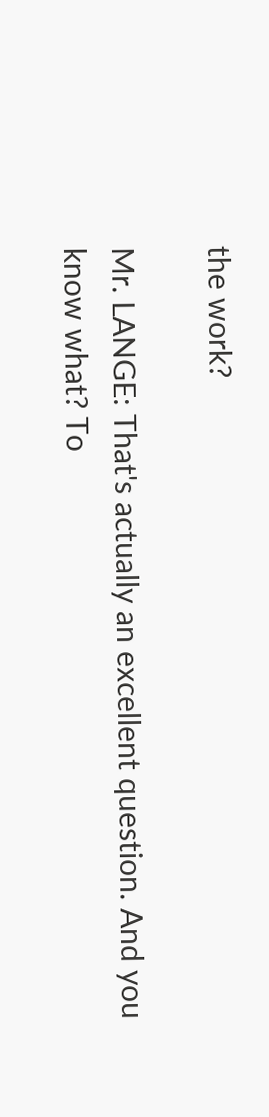the work?

Mr. LANGE: That's actually an excellent question. And you know what? To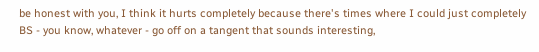be honest with you, I think it hurts completely because there's times where I could just completely BS - you know, whatever - go off on a tangent that sounds interesting,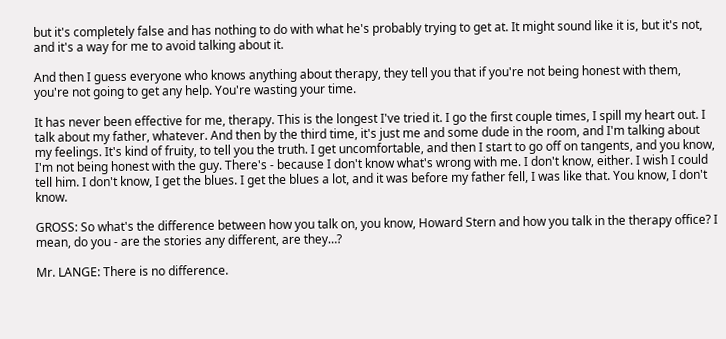but it's completely false and has nothing to do with what he's probably trying to get at. It might sound like it is, but it's not, and it's a way for me to avoid talking about it.

And then I guess everyone who knows anything about therapy, they tell you that if you're not being honest with them, you're not going to get any help. You're wasting your time.

It has never been effective for me, therapy. This is the longest I've tried it. I go the first couple times, I spill my heart out. I talk about my father, whatever. And then by the third time, it's just me and some dude in the room, and I'm talking about my feelings. It's kind of fruity, to tell you the truth. I get uncomfortable, and then I start to go off on tangents, and you know, I'm not being honest with the guy. There's - because I don't know what's wrong with me. I don't know, either. I wish I could tell him. I don't know, I get the blues. I get the blues a lot, and it was before my father fell, I was like that. You know, I don't know.

GROSS: So what's the difference between how you talk on, you know, Howard Stern and how you talk in the therapy office? I mean, do you - are the stories any different, are they…?

Mr. LANGE: There is no difference.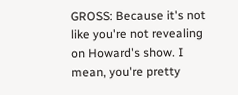GROSS: Because it's not like you're not revealing on Howard's show. I mean, you're pretty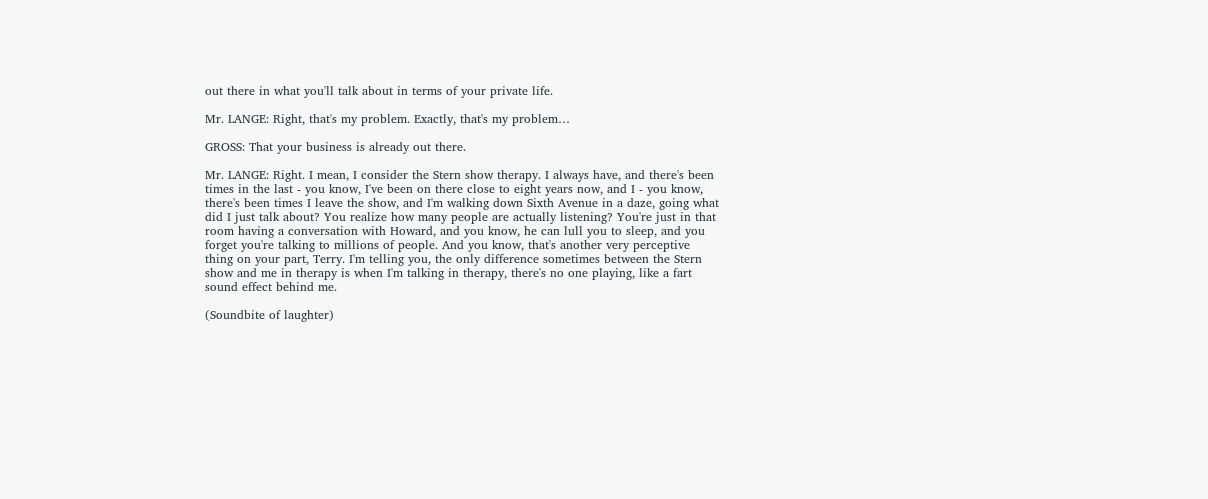out there in what you'll talk about in terms of your private life.

Mr. LANGE: Right, that's my problem. Exactly, that's my problem…

GROSS: That your business is already out there.

Mr. LANGE: Right. I mean, I consider the Stern show therapy. I always have, and there's been times in the last - you know, I've been on there close to eight years now, and I - you know, there's been times I leave the show, and I'm walking down Sixth Avenue in a daze, going what did I just talk about? You realize how many people are actually listening? You're just in that room having a conversation with Howard, and you know, he can lull you to sleep, and you forget you're talking to millions of people. And you know, that's another very perceptive thing on your part, Terry. I'm telling you, the only difference sometimes between the Stern show and me in therapy is when I'm talking in therapy, there's no one playing, like a fart sound effect behind me.

(Soundbite of laughter)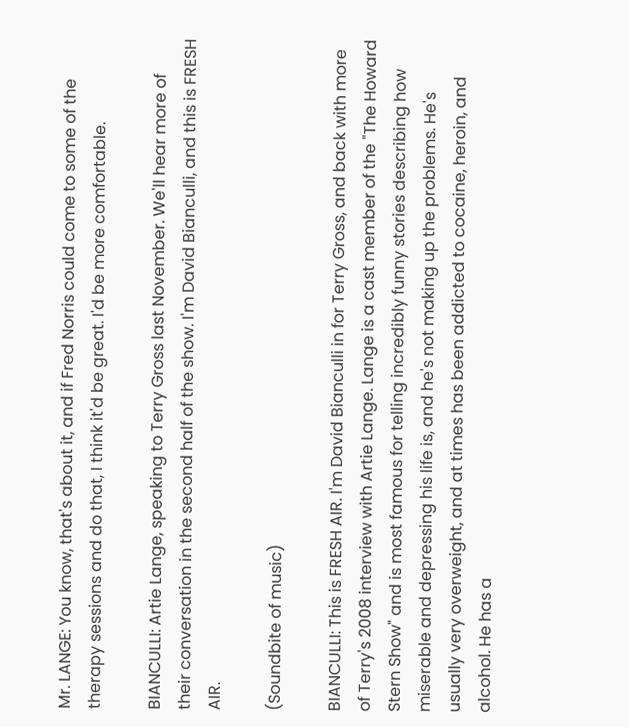Mr. LANGE: You know, that's about it, and if Fred Norris could come to some of the therapy sessions and do that, I think it'd be great. I'd be more comfortable.

BIANCULLI: Artie Lange, speaking to Terry Gross last November. We'll hear more of their conversation in the second half of the show. I'm David Bianculli, and this is FRESH AIR.

(Soundbite of music)

BIANCULLI: This is FRESH AIR. I'm David Bianculli in for Terry Gross, and back with more of Terry's 2008 interview with Artie Lange. Lange is a cast member of the "The Howard Stern Show" and is most famous for telling incredibly funny stories describing how miserable and depressing his life is, and he's not making up the problems. He's usually very overweight, and at times has been addicted to cocaine, heroin, and alcohol. He has a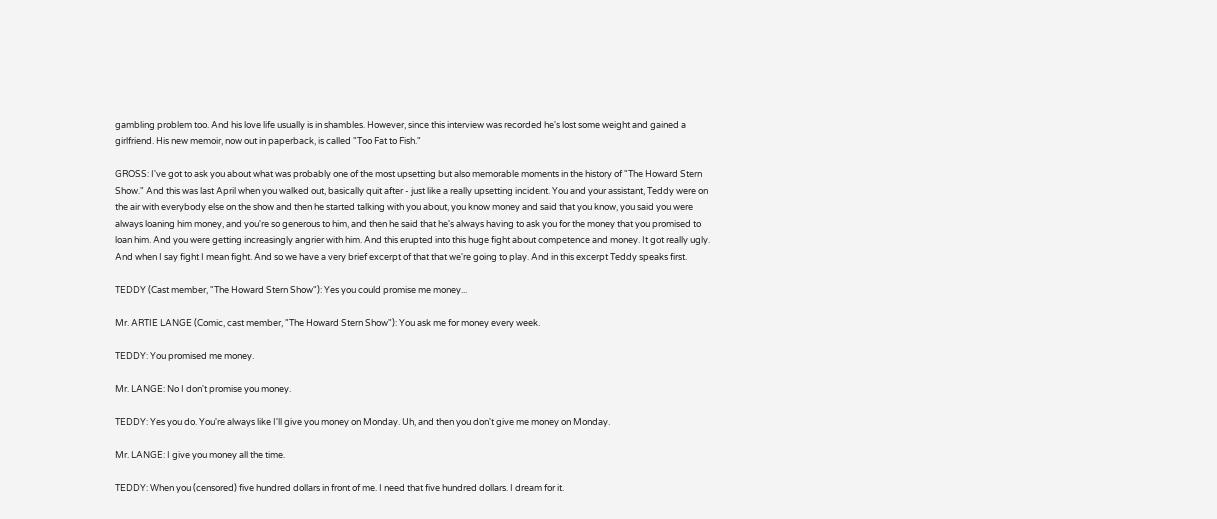gambling problem too. And his love life usually is in shambles. However, since this interview was recorded he's lost some weight and gained a girlfriend. His new memoir, now out in paperback, is called "Too Fat to Fish."

GROSS: I've got to ask you about what was probably one of the most upsetting but also memorable moments in the history of "The Howard Stern Show." And this was last April when you walked out, basically quit after - just like a really upsetting incident. You and your assistant, Teddy were on the air with everybody else on the show and then he started talking with you about, you know money and said that you know, you said you were always loaning him money, and you're so generous to him, and then he said that he's always having to ask you for the money that you promised to loan him. And you were getting increasingly angrier with him. And this erupted into this huge fight about competence and money. It got really ugly. And when I say fight I mean fight. And so we have a very brief excerpt of that that we're going to play. And in this excerpt Teddy speaks first.

TEDDY (Cast member, "The Howard Stern Show"): Yes you could promise me money...

Mr. ARTIE LANGE (Comic, cast member, "The Howard Stern Show"): You ask me for money every week.

TEDDY: You promised me money.

Mr. LANGE: No I don't promise you money.

TEDDY: Yes you do. You're always like I'll give you money on Monday. Uh, and then you don't give me money on Monday.

Mr. LANGE: I give you money all the time.

TEDDY: When you (censored) five hundred dollars in front of me. I need that five hundred dollars. I dream for it.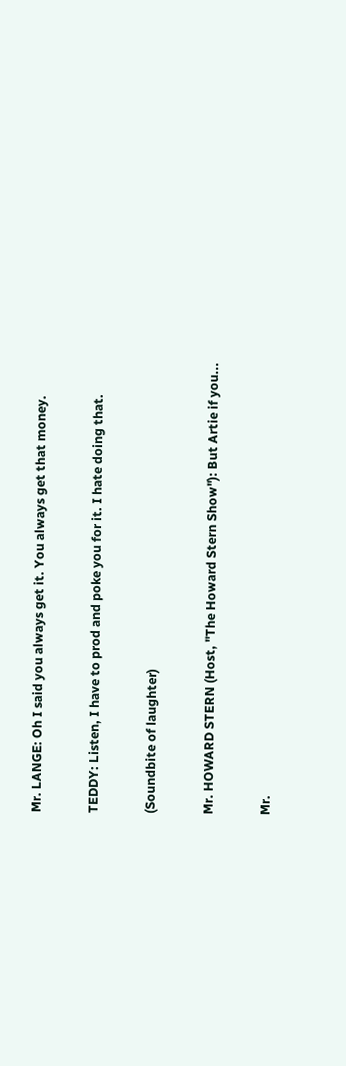Mr. LANGE: Oh I said you always get it. You always get that money.

TEDDY: Listen, I have to prod and poke you for it. I hate doing that.

(Soundbite of laughter)

Mr. HOWARD STERN (Host, "The Howard Stern Show"): But Artie if you...

Mr.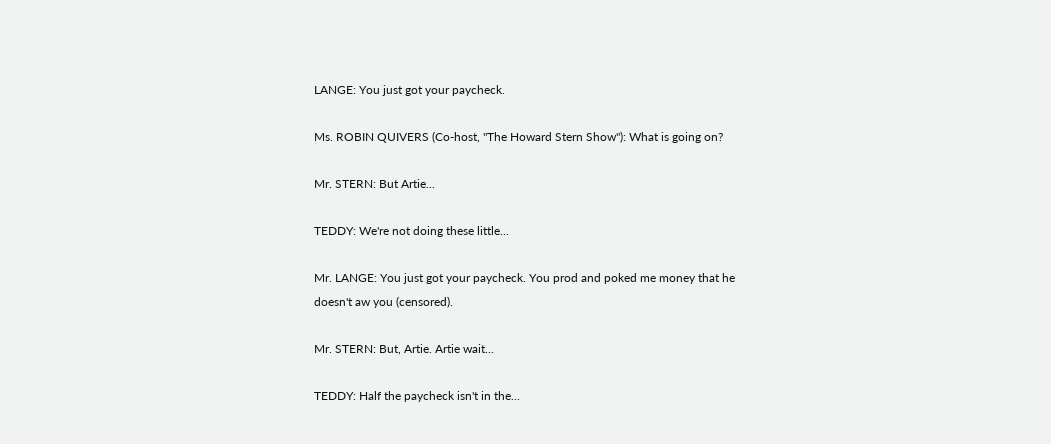LANGE: You just got your paycheck.

Ms. ROBIN QUIVERS (Co-host, "The Howard Stern Show"): What is going on?

Mr. STERN: But Artie...

TEDDY: We're not doing these little...

Mr. LANGE: You just got your paycheck. You prod and poked me money that he doesn't aw you (censored).

Mr. STERN: But, Artie. Artie wait...

TEDDY: Half the paycheck isn't in the...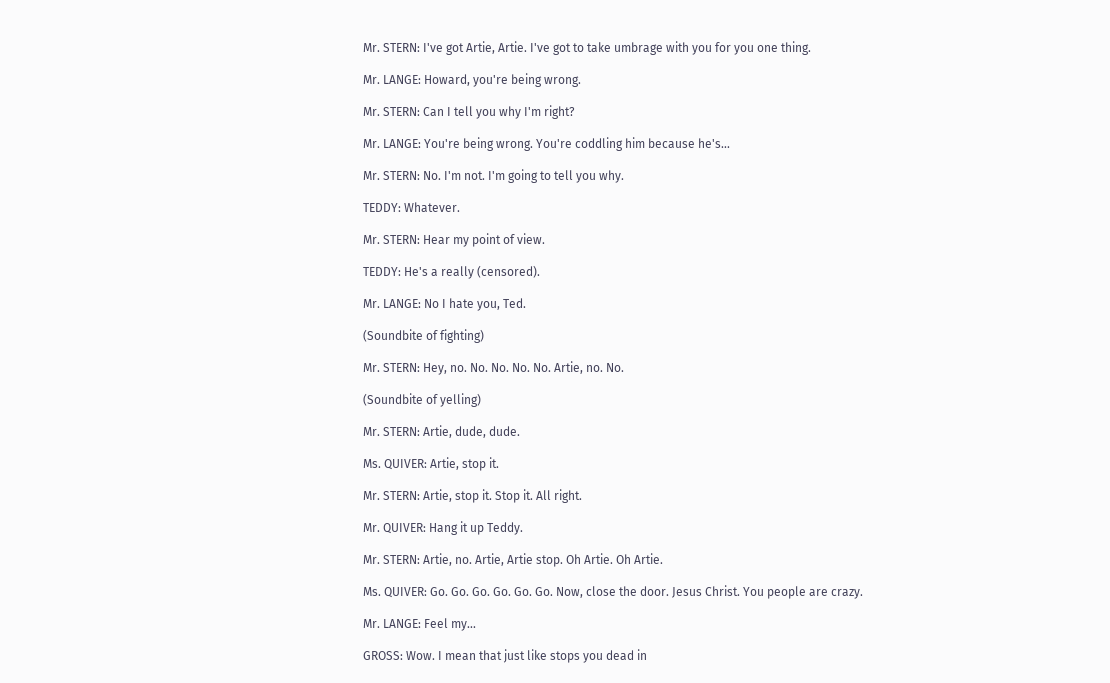Mr. STERN: I've got Artie, Artie. I've got to take umbrage with you for you one thing.

Mr. LANGE: Howard, you're being wrong.

Mr. STERN: Can I tell you why I'm right?

Mr. LANGE: You're being wrong. You're coddling him because he's...

Mr. STERN: No. I'm not. I'm going to tell you why.

TEDDY: Whatever.

Mr. STERN: Hear my point of view.

TEDDY: He's a really (censored).

Mr. LANGE: No I hate you, Ted.

(Soundbite of fighting)

Mr. STERN: Hey, no. No. No. No. No. Artie, no. No.

(Soundbite of yelling)

Mr. STERN: Artie, dude, dude.

Ms. QUIVER: Artie, stop it.

Mr. STERN: Artie, stop it. Stop it. All right.

Mr. QUIVER: Hang it up Teddy.

Mr. STERN: Artie, no. Artie, Artie stop. Oh Artie. Oh Artie.

Ms. QUIVER: Go. Go. Go. Go. Go. Go. Now, close the door. Jesus Christ. You people are crazy.

Mr. LANGE: Feel my...

GROSS: Wow. I mean that just like stops you dead in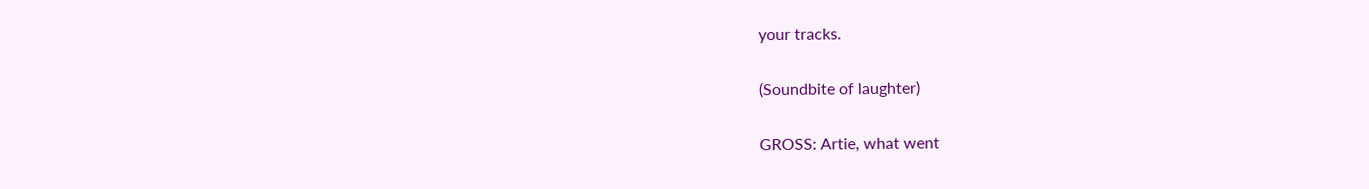your tracks.

(Soundbite of laughter)

GROSS: Artie, what went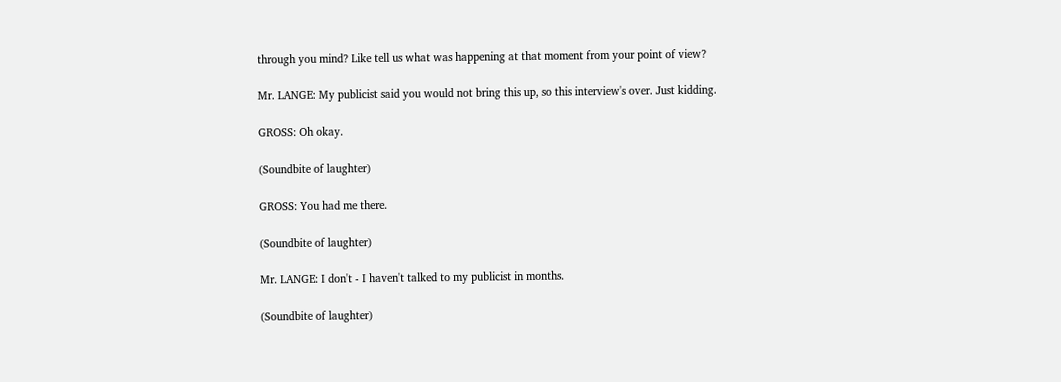through you mind? Like tell us what was happening at that moment from your point of view?

Mr. LANGE: My publicist said you would not bring this up, so this interview's over. Just kidding.

GROSS: Oh okay.

(Soundbite of laughter)

GROSS: You had me there.

(Soundbite of laughter)

Mr. LANGE: I don't - I haven't talked to my publicist in months.

(Soundbite of laughter)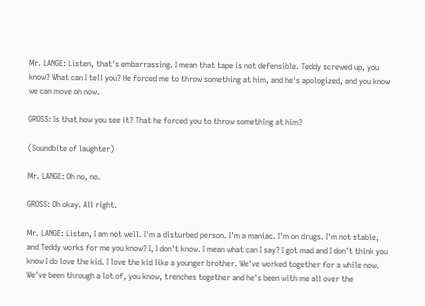Mr. LANGE: Listen, that's embarrassing. I mean that tape is not defensible. Teddy screwed up, you know? What can I tell you? He forced me to throw something at him, and he's apologized, and you know we can move on now.

GROSS: Is that how you see it? That he forced you to throw something at him?

(Soundbite of laughter)

Mr. LANGE: Oh no, no.

GROSS: Oh okay. All right.

Mr. LANGE: Listen, I am not well. I'm a disturbed person. I'm a maniac. I'm on drugs. I'm not stable, and Teddy works for me you know? I, I don't know. I mean what can I say? I got mad and I don't think you know I do love the kid. I love the kid like a younger brother. We've worked together for a while now. We've been through a lot of, you know, trenches together and he's been with me all over the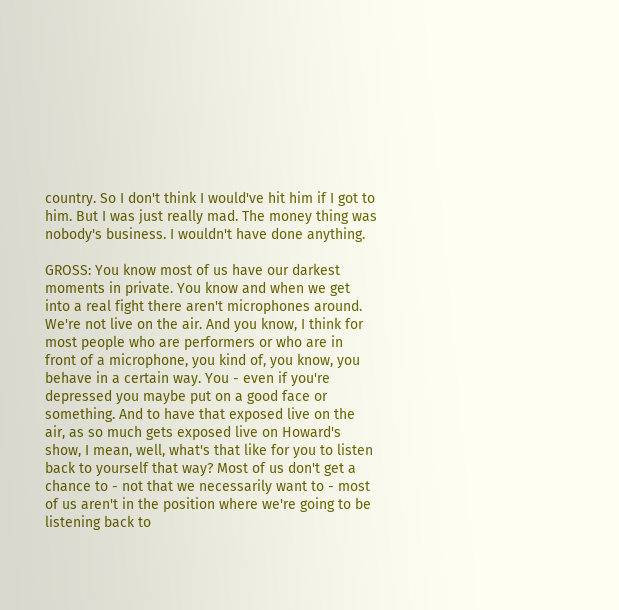country. So I don't think I would've hit him if I got to him. But I was just really mad. The money thing was nobody's business. I wouldn't have done anything.

GROSS: You know most of us have our darkest moments in private. You know and when we get into a real fight there aren't microphones around. We're not live on the air. And you know, I think for most people who are performers or who are in front of a microphone, you kind of, you know, you behave in a certain way. You - even if you're depressed you maybe put on a good face or something. And to have that exposed live on the air, as so much gets exposed live on Howard's show, I mean, well, what's that like for you to listen back to yourself that way? Most of us don't get a chance to - not that we necessarily want to - most of us aren't in the position where we're going to be listening back to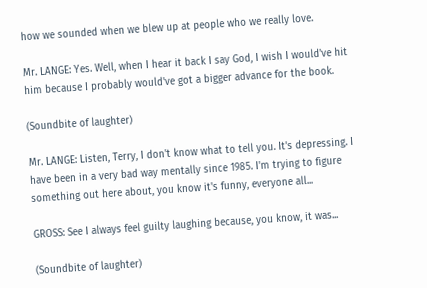how we sounded when we blew up at people who we really love.

Mr. LANGE: Yes. Well, when I hear it back I say God, I wish I would've hit him because I probably would've got a bigger advance for the book.

(Soundbite of laughter)

Mr. LANGE: Listen, Terry, I don't know what to tell you. It's depressing. I have been in a very bad way mentally since 1985. I'm trying to figure something out here about, you know it's funny, everyone all...

GROSS: See I always feel guilty laughing because, you know, it was...

(Soundbite of laughter)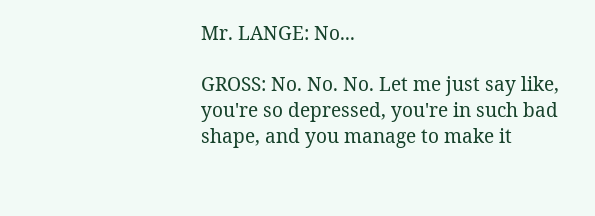Mr. LANGE: No...

GROSS: No. No. No. Let me just say like, you're so depressed, you're in such bad shape, and you manage to make it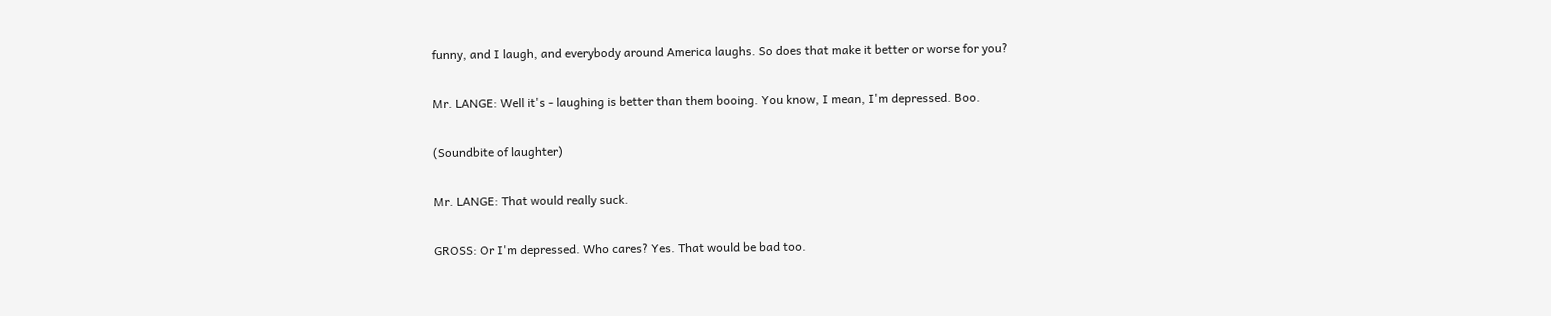funny, and I laugh, and everybody around America laughs. So does that make it better or worse for you?

Mr. LANGE: Well it's - laughing is better than them booing. You know, I mean, I'm depressed. Boo.

(Soundbite of laughter)

Mr. LANGE: That would really suck.

GROSS: Or I'm depressed. Who cares? Yes. That would be bad too.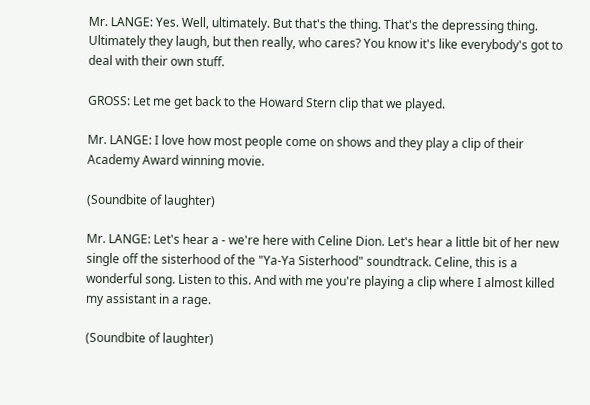Mr. LANGE: Yes. Well, ultimately. But that's the thing. That's the depressing thing. Ultimately they laugh, but then really, who cares? You know it's like everybody's got to deal with their own stuff.

GROSS: Let me get back to the Howard Stern clip that we played.

Mr. LANGE: I love how most people come on shows and they play a clip of their Academy Award winning movie.

(Soundbite of laughter)

Mr. LANGE: Let's hear a - we're here with Celine Dion. Let's hear a little bit of her new single off the sisterhood of the "Ya-Ya Sisterhood" soundtrack. Celine, this is a wonderful song. Listen to this. And with me you're playing a clip where I almost killed my assistant in a rage.

(Soundbite of laughter)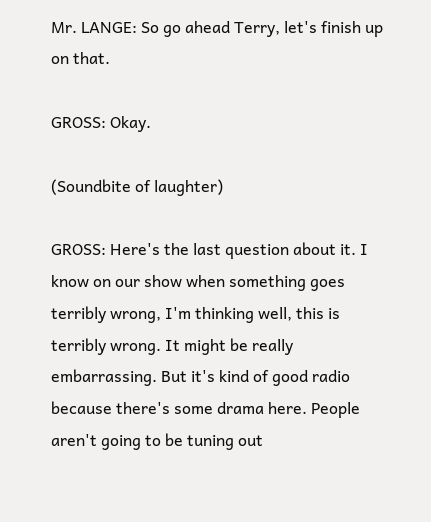Mr. LANGE: So go ahead Terry, let's finish up on that.

GROSS: Okay.

(Soundbite of laughter)

GROSS: Here's the last question about it. I know on our show when something goes terribly wrong, I'm thinking well, this is terribly wrong. It might be really embarrassing. But it's kind of good radio because there's some drama here. People aren't going to be tuning out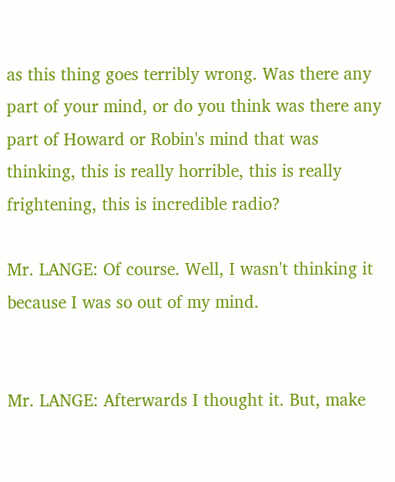as this thing goes terribly wrong. Was there any part of your mind, or do you think was there any part of Howard or Robin's mind that was thinking, this is really horrible, this is really frightening, this is incredible radio?

Mr. LANGE: Of course. Well, I wasn't thinking it because I was so out of my mind.


Mr. LANGE: Afterwards I thought it. But, make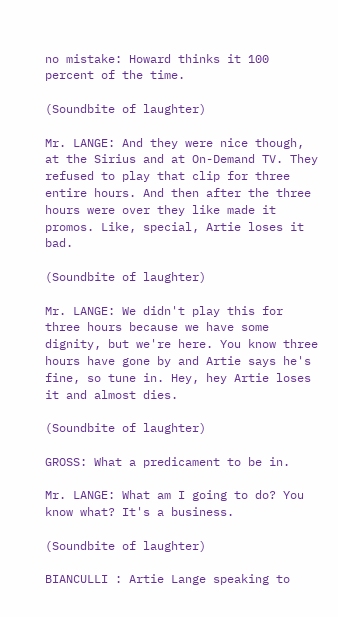no mistake: Howard thinks it 100 percent of the time.

(Soundbite of laughter)

Mr. LANGE: And they were nice though, at the Sirius and at On-Demand TV. They refused to play that clip for three entire hours. And then after the three hours were over they like made it promos. Like, special, Artie loses it bad.

(Soundbite of laughter)

Mr. LANGE: We didn't play this for three hours because we have some dignity, but we're here. You know three hours have gone by and Artie says he's fine, so tune in. Hey, hey Artie loses it and almost dies.

(Soundbite of laughter)

GROSS: What a predicament to be in.

Mr. LANGE: What am I going to do? You know what? It's a business.

(Soundbite of laughter)

BIANCULLI : Artie Lange speaking to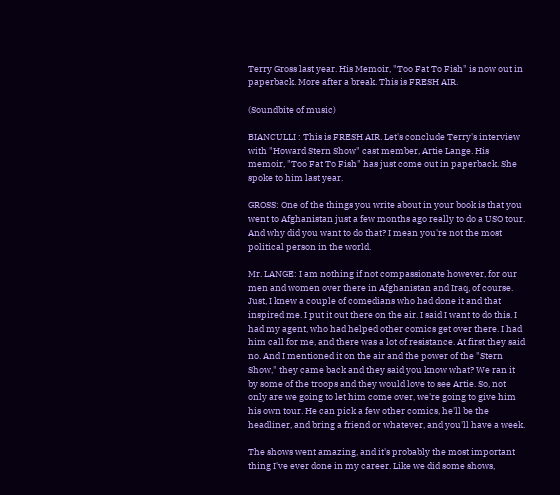Terry Gross last year. His Memoir, "Too Fat To Fish" is now out in paperback. More after a break. This is FRESH AIR.

(Soundbite of music)

BIANCULLI : This is FRESH AIR. Let's conclude Terry's interview with "Howard Stern Show" cast member, Artie Lange. His memoir, "Too Fat To Fish" has just come out in paperback. She spoke to him last year.

GROSS: One of the things you write about in your book is that you went to Afghanistan just a few months ago really to do a USO tour. And why did you want to do that? I mean you're not the most political person in the world.

Mr. LANGE: I am nothing if not compassionate however, for our men and women over there in Afghanistan and Iraq, of course. Just, I knew a couple of comedians who had done it and that inspired me. I put it out there on the air. I said I want to do this. I had my agent, who had helped other comics get over there. I had him call for me, and there was a lot of resistance. At first they said no. And I mentioned it on the air and the power of the "Stern Show," they came back and they said you know what? We ran it by some of the troops and they would love to see Artie. So, not only are we going to let him come over, we're going to give him his own tour. He can pick a few other comics, he'll be the headliner, and bring a friend or whatever, and you'll have a week.

The shows went amazing, and it's probably the most important thing I've ever done in my career. Like we did some shows,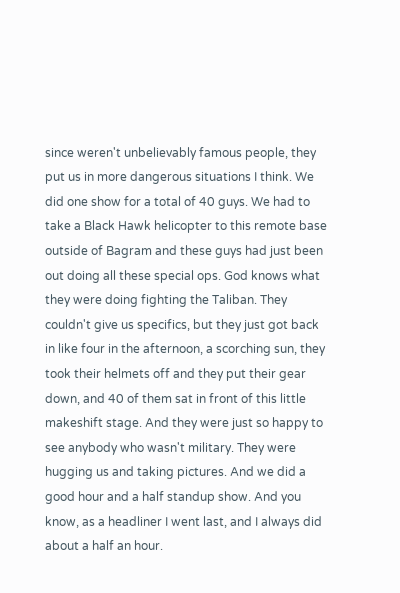since weren't unbelievably famous people, they put us in more dangerous situations I think. We did one show for a total of 40 guys. We had to take a Black Hawk helicopter to this remote base outside of Bagram and these guys had just been out doing all these special ops. God knows what they were doing fighting the Taliban. They couldn't give us specifics, but they just got back in like four in the afternoon, a scorching sun, they took their helmets off and they put their gear down, and 40 of them sat in front of this little makeshift stage. And they were just so happy to see anybody who wasn't military. They were hugging us and taking pictures. And we did a good hour and a half standup show. And you know, as a headliner I went last, and I always did about a half an hour.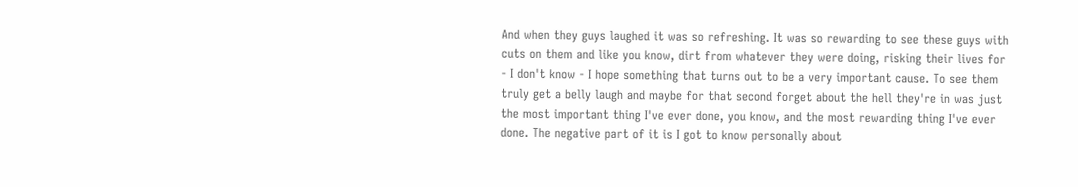And when they guys laughed it was so refreshing. It was so rewarding to see these guys with cuts on them and like you know, dirt from whatever they were doing, risking their lives for - I don't know - I hope something that turns out to be a very important cause. To see them truly get a belly laugh and maybe for that second forget about the hell they're in was just the most important thing I've ever done, you know, and the most rewarding thing I've ever done. The negative part of it is I got to know personally about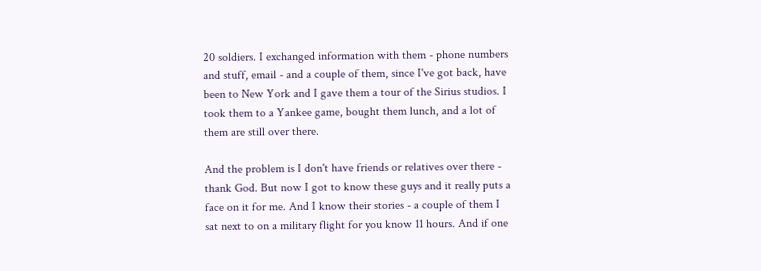20 soldiers. I exchanged information with them - phone numbers and stuff, email - and a couple of them, since I've got back, have been to New York and I gave them a tour of the Sirius studios. I took them to a Yankee game, bought them lunch, and a lot of them are still over there.

And the problem is I don't have friends or relatives over there - thank God. But now I got to know these guys and it really puts a face on it for me. And I know their stories - a couple of them I sat next to on a military flight for you know 11 hours. And if one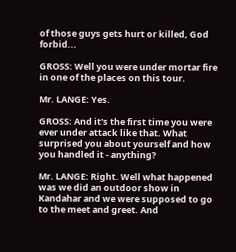of those guys gets hurt or killed, God forbid...

GROSS: Well you were under mortar fire in one of the places on this tour.

Mr. LANGE: Yes.

GROSS: And it's the first time you were ever under attack like that. What surprised you about yourself and how you handled it - anything?

Mr. LANGE: Right. Well what happened was we did an outdoor show in Kandahar and we were supposed to go to the meet and greet. And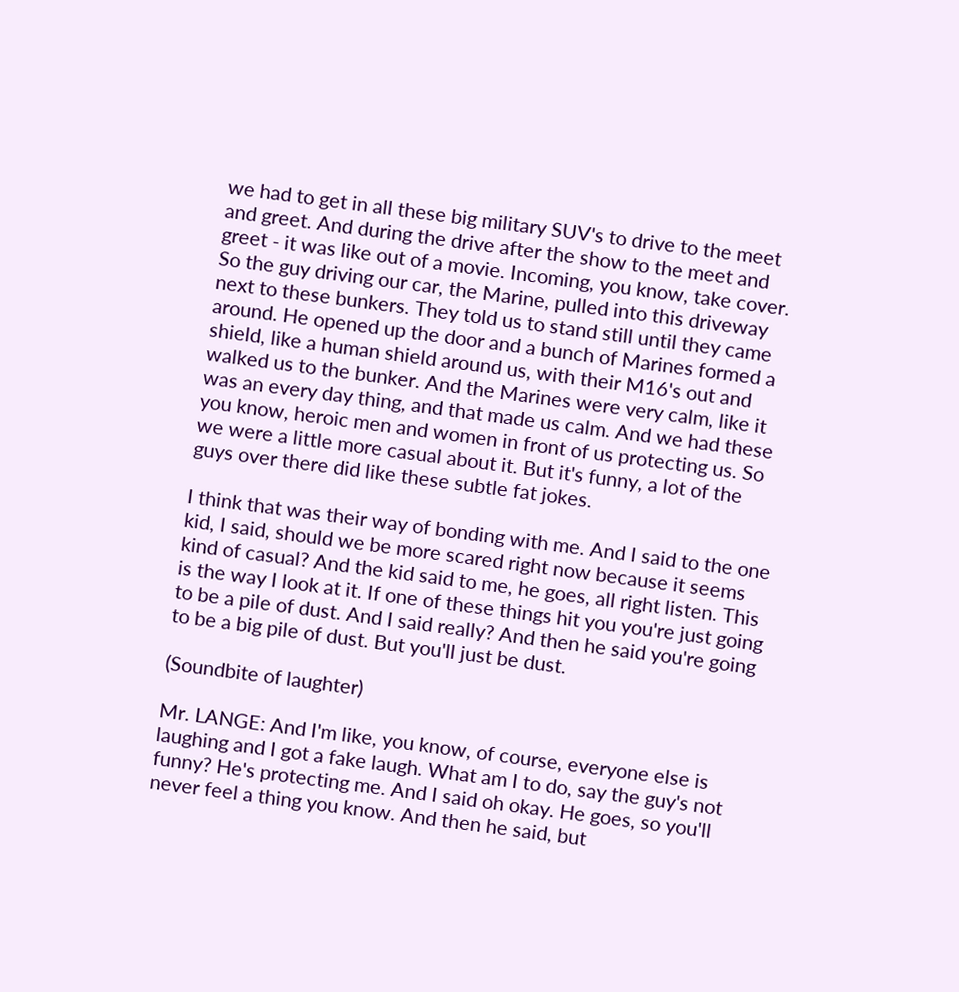we had to get in all these big military SUV's to drive to the meet and greet. And during the drive after the show to the meet and greet - it was like out of a movie. Incoming, you know, take cover. So the guy driving our car, the Marine, pulled into this driveway next to these bunkers. They told us to stand still until they came around. He opened up the door and a bunch of Marines formed a shield, like a human shield around us, with their M16's out and walked us to the bunker. And the Marines were very calm, like it was an every day thing, and that made us calm. And we had these you know, heroic men and women in front of us protecting us. So we were a little more casual about it. But it's funny, a lot of the guys over there did like these subtle fat jokes.

I think that was their way of bonding with me. And I said to the one kid, I said, should we be more scared right now because it seems kind of casual? And the kid said to me, he goes, all right listen. This is the way I look at it. If one of these things hit you you're just going to be a pile of dust. And I said really? And then he said you're going to be a big pile of dust. But you'll just be dust.

(Soundbite of laughter)

Mr. LANGE: And I'm like, you know, of course, everyone else is laughing and I got a fake laugh. What am I to do, say the guy's not funny? He's protecting me. And I said oh okay. He goes, so you'll never feel a thing you know. And then he said, but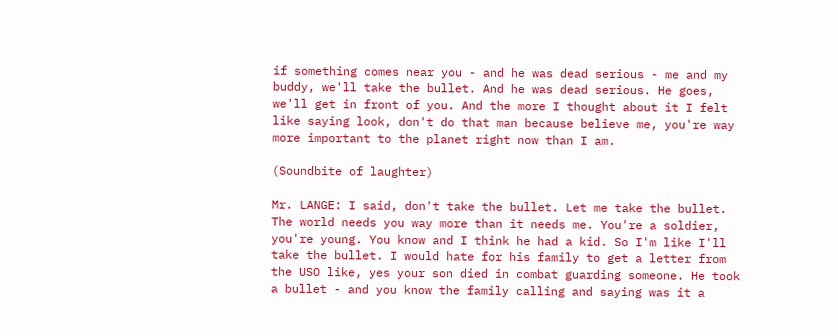if something comes near you - and he was dead serious - me and my buddy, we'll take the bullet. And he was dead serious. He goes, we'll get in front of you. And the more I thought about it I felt like saying look, don't do that man because believe me, you're way more important to the planet right now than I am.

(Soundbite of laughter)

Mr. LANGE: I said, don't take the bullet. Let me take the bullet. The world needs you way more than it needs me. You're a soldier, you're young. You know and I think he had a kid. So I'm like I'll take the bullet. I would hate for his family to get a letter from the USO like, yes your son died in combat guarding someone. He took a bullet - and you know the family calling and saying was it a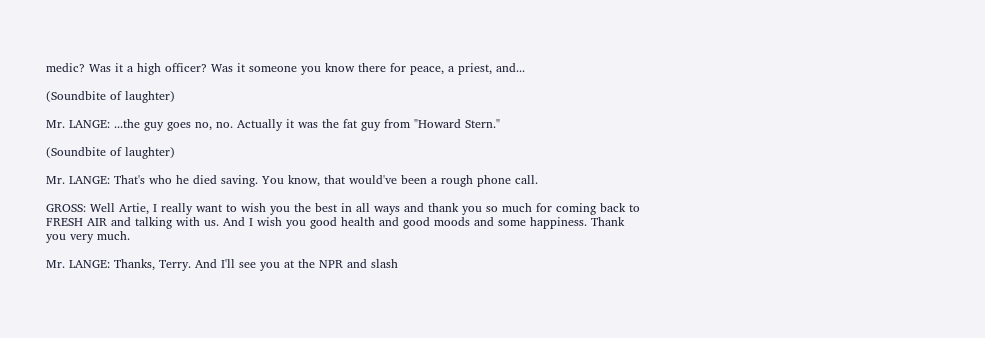medic? Was it a high officer? Was it someone you know there for peace, a priest, and...

(Soundbite of laughter)

Mr. LANGE: ...the guy goes no, no. Actually it was the fat guy from "Howard Stern."

(Soundbite of laughter)

Mr. LANGE: That's who he died saving. You know, that would've been a rough phone call.

GROSS: Well Artie, I really want to wish you the best in all ways and thank you so much for coming back to FRESH AIR and talking with us. And I wish you good health and good moods and some happiness. Thank you very much.

Mr. LANGE: Thanks, Terry. And I'll see you at the NPR and slash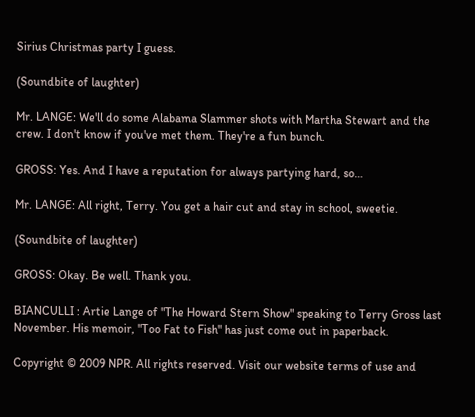Sirius Christmas party I guess.

(Soundbite of laughter)

Mr. LANGE: We'll do some Alabama Slammer shots with Martha Stewart and the crew. I don't know if you've met them. They're a fun bunch.

GROSS: Yes. And I have a reputation for always partying hard, so…

Mr. LANGE: All right, Terry. You get a hair cut and stay in school, sweetie.

(Soundbite of laughter)

GROSS: Okay. Be well. Thank you.

BIANCULLI : Artie Lange of "The Howard Stern Show" speaking to Terry Gross last November. His memoir, "Too Fat to Fish" has just come out in paperback.

Copyright © 2009 NPR. All rights reserved. Visit our website terms of use and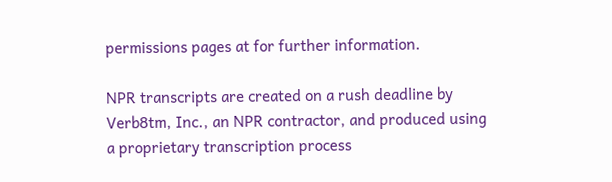permissions pages at for further information.

NPR transcripts are created on a rush deadline by Verb8tm, Inc., an NPR contractor, and produced using a proprietary transcription process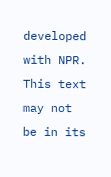developed with NPR. This text may not be in its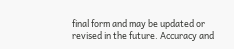final form and may be updated or revised in the future. Accuracy and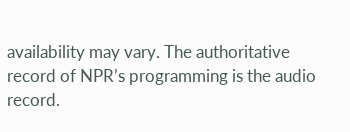availability may vary. The authoritative record of NPR’s programming is the audio record.